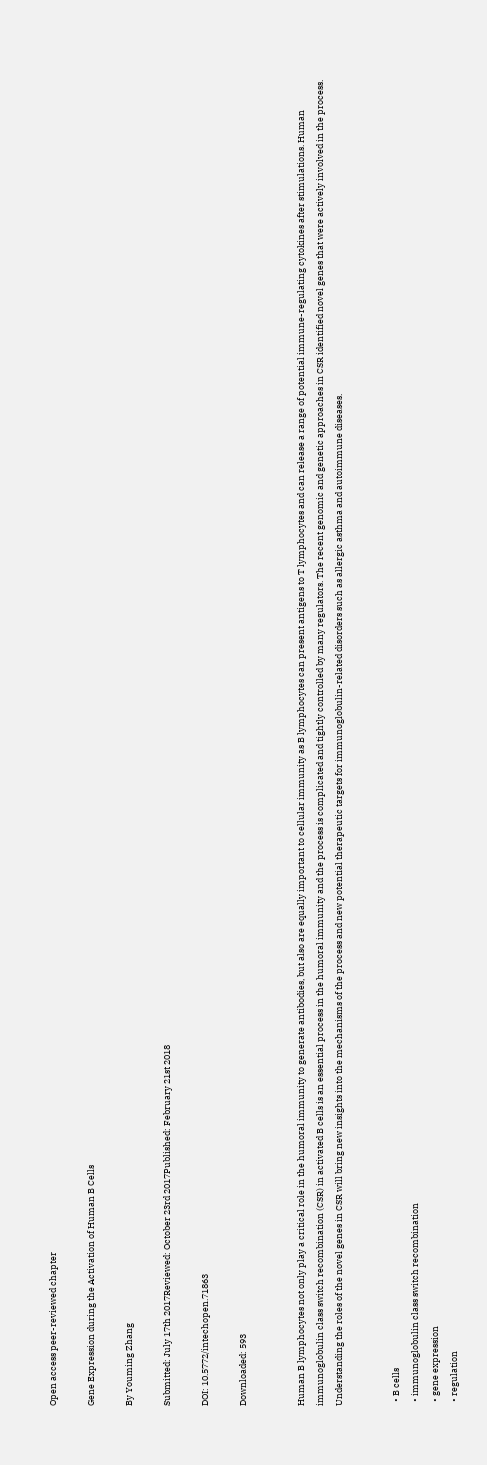Open access peer-reviewed chapter

Gene Expression during the Activation of Human B Cells

By Youming Zhang

Submitted: July 17th 2017Reviewed: October 23rd 2017Published: February 21st 2018

DOI: 10.5772/intechopen.71863

Downloaded: 593


Human B lymphocytes not only play a critical role in the humoral immunity to generate antibodies, but also are equally important to cellular immunity as B lymphocytes can present antigens to T lymphocytes and can release a range of potential immune-regulating cytokines after stimulations. Human immunoglobulin class switch recombination (CSR) in activated B cells is an essential process in the humoral immunity and the process is complicated and tightly controlled by many regulators. The recent genomic and genetic approaches in CSR identified novel genes that were actively involved in the process. Understanding the roles of the novel genes in CSR will bring new insights into the mechanisms of the process and new potential therapeutic targets for immunoglobulin-related disorders such as allergic asthma and autoimmune diseases.


  • B cells
  • immunoglobulin class switch recombination
  • gene expression
  • regulation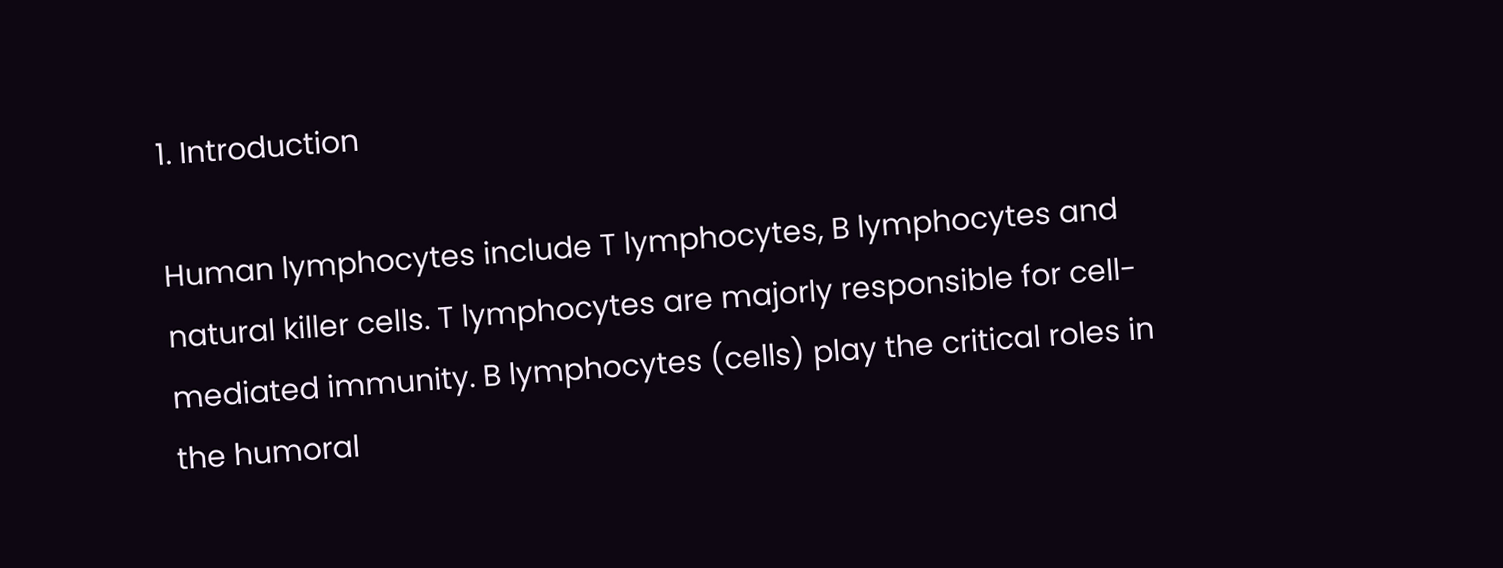1. Introduction

Human lymphocytes include T lymphocytes, B lymphocytes and natural killer cells. T lymphocytes are majorly responsible for cell-mediated immunity. B lymphocytes (cells) play the critical roles in the humoral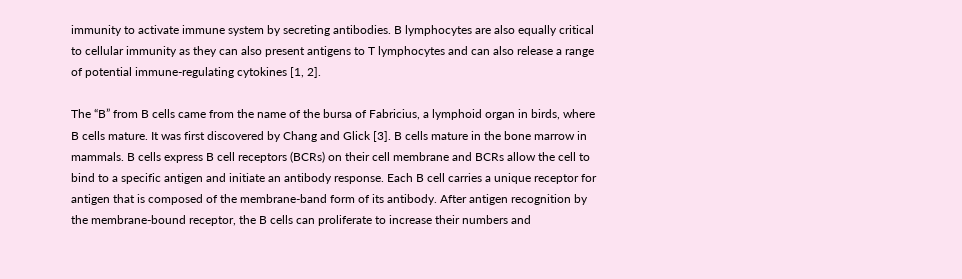immunity to activate immune system by secreting antibodies. B lymphocytes are also equally critical to cellular immunity as they can also present antigens to T lymphocytes and can also release a range of potential immune-regulating cytokines [1, 2].

The “B” from B cells came from the name of the bursa of Fabricius, a lymphoid organ in birds, where B cells mature. It was first discovered by Chang and Glick [3]. B cells mature in the bone marrow in mammals. B cells express B cell receptors (BCRs) on their cell membrane and BCRs allow the cell to bind to a specific antigen and initiate an antibody response. Each B cell carries a unique receptor for antigen that is composed of the membrane-band form of its antibody. After antigen recognition by the membrane-bound receptor, the B cells can proliferate to increase their numbers and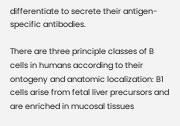differentiate to secrete their antigen-specific antibodies.

There are three principle classes of B cells in humans according to their ontogeny and anatomic localization: B1 cells arise from fetal liver precursors and are enriched in mucosal tissues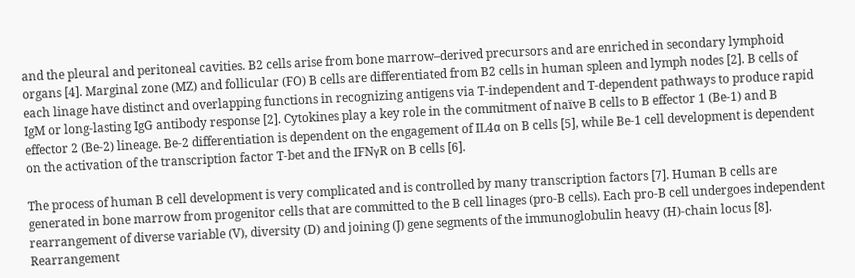and the pleural and peritoneal cavities. B2 cells arise from bone marrow–derived precursors and are enriched in secondary lymphoid organs [4]. Marginal zone (MZ) and follicular (FO) B cells are differentiated from B2 cells in human spleen and lymph nodes [2]. B cells of each linage have distinct and overlapping functions in recognizing antigens via T-independent and T-dependent pathways to produce rapid IgM or long-lasting IgG antibody response [2]. Cytokines play a key role in the commitment of naïve B cells to B effector 1 (Be-1) and B effector 2 (Be-2) lineage. Be-2 differentiation is dependent on the engagement of IL4α on B cells [5], while Be-1 cell development is dependent on the activation of the transcription factor T-bet and the IFNγR on B cells [6].

The process of human B cell development is very complicated and is controlled by many transcription factors [7]. Human B cells are generated in bone marrow from progenitor cells that are committed to the B cell linages (pro-B cells). Each pro-B cell undergoes independent rearrangement of diverse variable (V), diversity (D) and joining (J) gene segments of the immunoglobulin heavy (H)-chain locus [8]. Rearrangement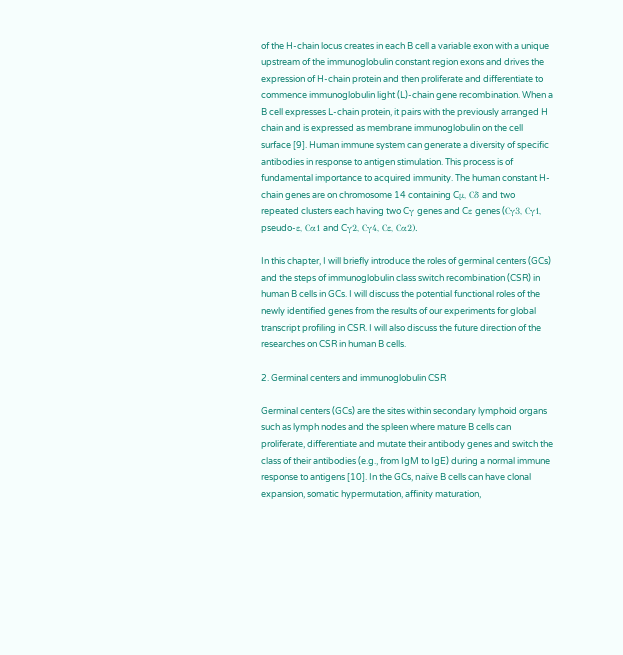of the H-chain locus creates in each B cell a variable exon with a unique upstream of the immunoglobulin constant region exons and drives the expression of H-chain protein and then proliferate and differentiate to commence immunoglobulin light (L)-chain gene recombination. When a B cell expresses L-chain protein, it pairs with the previously arranged H chain and is expressed as membrane immunoglobulin on the cell surface [9]. Human immune system can generate a diversity of specific antibodies in response to antigen stimulation. This process is of fundamental importance to acquired immunity. The human constant H-chain genes are on chromosome 14 containing Cμ, Cδ and two repeated clusters each having two Cγ genes and Cε genes (Cγ3, Cγ1, pseudo-ε, Cα1 and Cγ2, Cγ4, Cε, Cα2).

In this chapter, I will briefly introduce the roles of germinal centers (GCs) and the steps of immunoglobulin class switch recombination (CSR) in human B cells in GCs. I will discuss the potential functional roles of the newly identified genes from the results of our experiments for global transcript profiling in CSR. I will also discuss the future direction of the researches on CSR in human B cells.

2. Germinal centers and immunoglobulin CSR

Germinal centers (GCs) are the sites within secondary lymphoid organs such as lymph nodes and the spleen where mature B cells can proliferate, differentiate and mutate their antibody genes and switch the class of their antibodies (e.g., from IgM to IgE) during a normal immune response to antigens [10]. In the GCs, naïve B cells can have clonal expansion, somatic hypermutation, affinity maturation,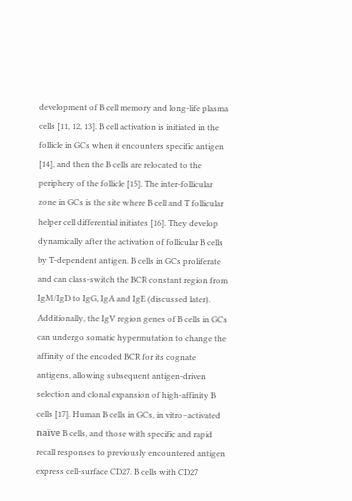development of B cell memory and long-life plasma cells [11, 12, 13]. B cell activation is initiated in the follicle in GCs when it encounters specific antigen [14], and then the B cells are relocated to the periphery of the follicle [15]. The inter-follicular zone in GCs is the site where B cell and T follicular helper cell differential initiates [16]. They develop dynamically after the activation of follicular B cells by T-dependent antigen. B cells in GCs proliferate and can class-switch the BCR constant region from IgM/IgD to IgG, IgA and IgE (discussed later). Additionally, the IgV region genes of B cells in GCs can undergo somatic hypermutation to change the affinity of the encoded BCR for its cognate antigens, allowing subsequent antigen-driven selection and clonal expansion of high-affinity B cells [17]. Human B cells in GCs, in vitro–activated naïve B cells, and those with specific and rapid recall responses to previously encountered antigen express cell-surface CD27. B cells with CD27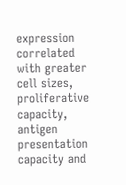expression correlated with greater cell sizes, proliferative capacity, antigen presentation capacity and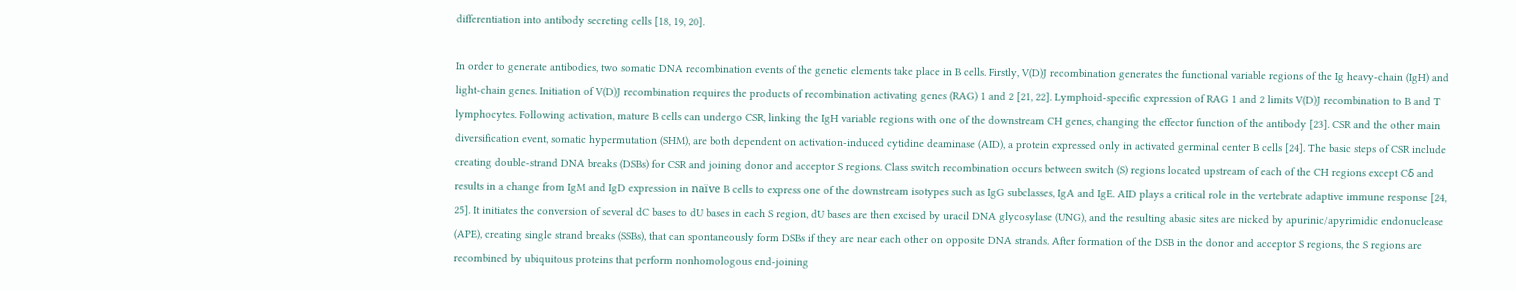differentiation into antibody secreting cells [18, 19, 20].

In order to generate antibodies, two somatic DNA recombination events of the genetic elements take place in B cells. Firstly, V(D)J recombination generates the functional variable regions of the Ig heavy-chain (IgH) and light-chain genes. Initiation of V(D)J recombination requires the products of recombination activating genes (RAG) 1 and 2 [21, 22]. Lymphoid-specific expression of RAG 1 and 2 limits V(D)J recombination to B and T lymphocytes. Following activation, mature B cells can undergo CSR, linking the IgH variable regions with one of the downstream CH genes, changing the effector function of the antibody [23]. CSR and the other main diversification event, somatic hypermutation (SHM), are both dependent on activation-induced cytidine deaminase (AID), a protein expressed only in activated germinal center B cells [24]. The basic steps of CSR include creating double-strand DNA breaks (DSBs) for CSR and joining donor and acceptor S regions. Class switch recombination occurs between switch (S) regions located upstream of each of the CH regions except Cδ and results in a change from IgM and IgD expression in naïve B cells to express one of the downstream isotypes such as IgG subclasses, IgA and IgE. AID plays a critical role in the vertebrate adaptive immune response [24, 25]. It initiates the conversion of several dC bases to dU bases in each S region, dU bases are then excised by uracil DNA glycosylase (UNG), and the resulting abasic sites are nicked by apurinic/apyrimidic endonuclease (APE), creating single strand breaks (SSBs), that can spontaneously form DSBs if they are near each other on opposite DNA strands. After formation of the DSB in the donor and acceptor S regions, the S regions are recombined by ubiquitous proteins that perform nonhomologous end-joining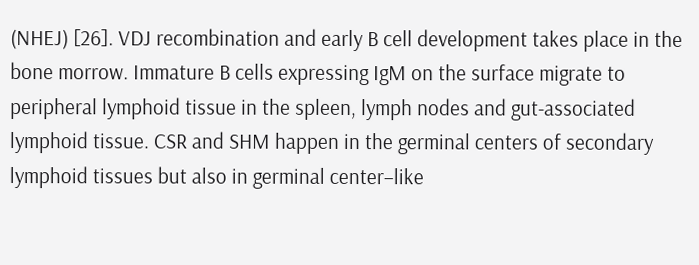(NHEJ) [26]. VDJ recombination and early B cell development takes place in the bone morrow. Immature B cells expressing IgM on the surface migrate to peripheral lymphoid tissue in the spleen, lymph nodes and gut-associated lymphoid tissue. CSR and SHM happen in the germinal centers of secondary lymphoid tissues but also in germinal center–like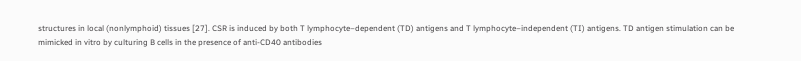structures in local (nonlymphoid) tissues [27]. CSR is induced by both T lymphocyte–dependent (TD) antigens and T lymphocyte–independent (TI) antigens. TD antigen stimulation can be mimicked in vitro by culturing B cells in the presence of anti-CD40 antibodies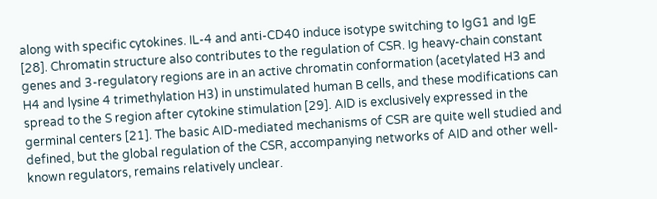along with specific cytokines. IL-4 and anti-CD40 induce isotype switching to IgG1 and IgE [28]. Chromatin structure also contributes to the regulation of CSR. Ig heavy-chain constant genes and 3-regulatory regions are in an active chromatin conformation (acetylated H3 and H4 and lysine 4 trimethylation H3) in unstimulated human B cells, and these modifications can spread to the S region after cytokine stimulation [29]. AID is exclusively expressed in the germinal centers [21]. The basic AID-mediated mechanisms of CSR are quite well studied and defined, but the global regulation of the CSR, accompanying networks of AID and other well-known regulators, remains relatively unclear.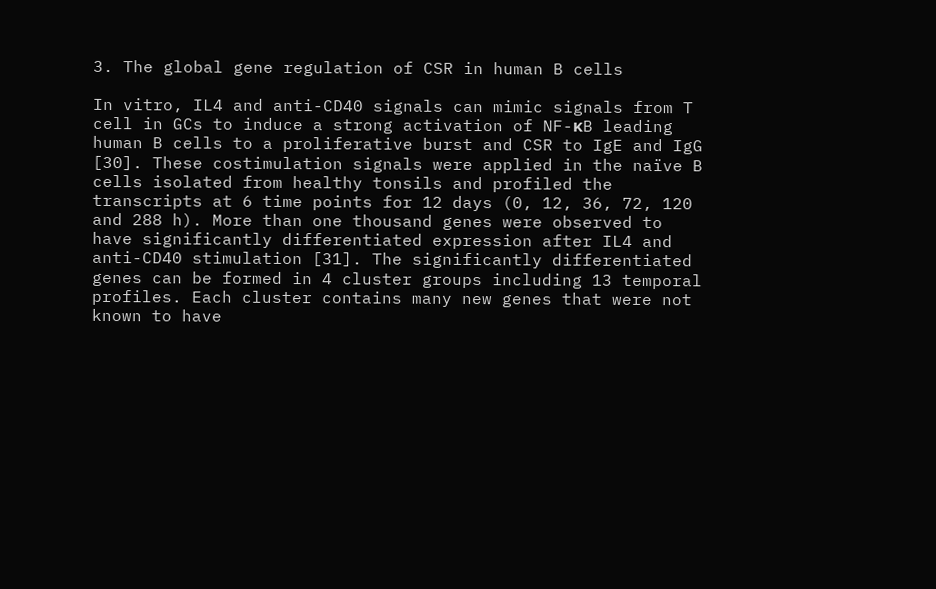3. The global gene regulation of CSR in human B cells

In vitro, IL4 and anti-CD40 signals can mimic signals from T cell in GCs to induce a strong activation of NF-κB leading human B cells to a proliferative burst and CSR to IgE and IgG [30]. These costimulation signals were applied in the naïve B cells isolated from healthy tonsils and profiled the transcripts at 6 time points for 12 days (0, 12, 36, 72, 120 and 288 h). More than one thousand genes were observed to have significantly differentiated expression after IL4 and anti-CD40 stimulation [31]. The significantly differentiated genes can be formed in 4 cluster groups including 13 temporal profiles. Each cluster contains many new genes that were not known to have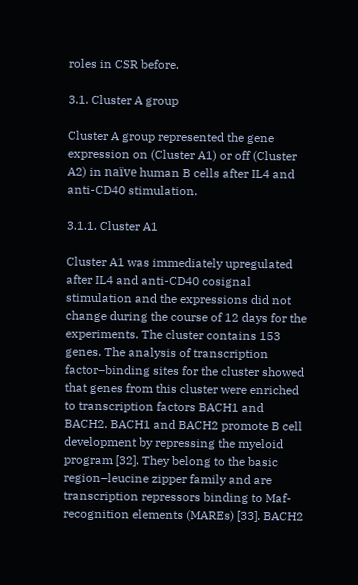roles in CSR before.

3.1. Cluster A group

Cluster A group represented the gene expression on (Cluster A1) or off (Cluster A2) in naïve human B cells after IL4 and anti-CD40 stimulation.

3.1.1. Cluster A1

Cluster A1 was immediately upregulated after IL4 and anti-CD40 cosignal stimulation and the expressions did not change during the course of 12 days for the experiments. The cluster contains 153 genes. The analysis of transcription factor–binding sites for the cluster showed that genes from this cluster were enriched to transcription factors BACH1 and BACH2. BACH1 and BACH2 promote B cell development by repressing the myeloid program [32]. They belong to the basic region–leucine zipper family and are transcription repressors binding to Maf-recognition elements (MAREs) [33]. BACH2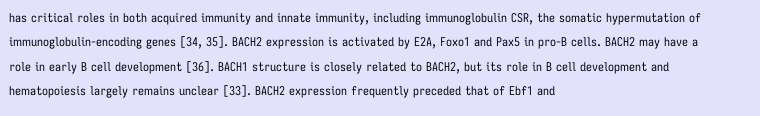has critical roles in both acquired immunity and innate immunity, including immunoglobulin CSR, the somatic hypermutation of immunoglobulin-encoding genes [34, 35]. BACH2 expression is activated by E2A, Foxo1 and Pax5 in pro-B cells. BACH2 may have a role in early B cell development [36]. BACH1 structure is closely related to BACH2, but its role in B cell development and hematopoiesis largely remains unclear [33]. BACH2 expression frequently preceded that of Ebf1 and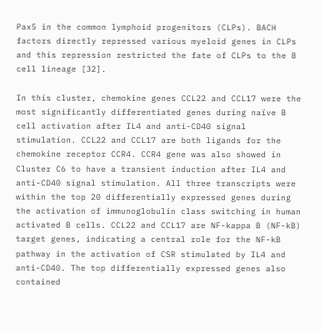Pax5 in the common lymphoid progenitors (CLPs). BACH factors directly repressed various myeloid genes in CLPs and this repression restricted the fate of CLPs to the B cell lineage [32].

In this cluster, chemokine genes CCL22 and CCL17 were the most significantly differentiated genes during naïve B cell activation after IL4 and anti-CD40 signal stimulation. CCL22 and CCL17 are both ligands for the chemokine receptor CCR4. CCR4 gene was also showed in Cluster C6 to have a transient induction after IL4 and anti-CD40 signal stimulation. All three transcripts were within the top 20 differentially expressed genes during the activation of immunoglobulin class switching in human activated B cells. CCL22 and CCL17 are NF-kappa B (NF-kB) target genes, indicating a central role for the NF-kB pathway in the activation of CSR stimulated by IL4 and anti-CD40. The top differentially expressed genes also contained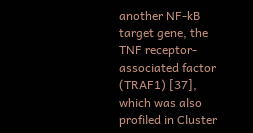another NF-kB target gene, the TNF receptor-associated factor (TRAF1) [37], which was also profiled in Cluster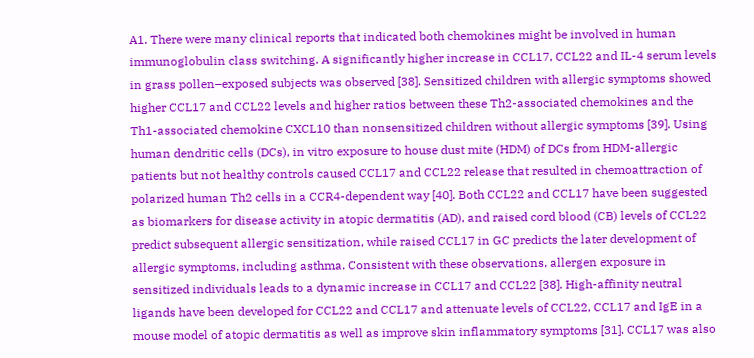A1. There were many clinical reports that indicated both chemokines might be involved in human immunoglobulin class switching. A significantly higher increase in CCL17, CCL22 and IL-4 serum levels in grass pollen–exposed subjects was observed [38]. Sensitized children with allergic symptoms showed higher CCL17 and CCL22 levels and higher ratios between these Th2-associated chemokines and the Th1-associated chemokine CXCL10 than nonsensitized children without allergic symptoms [39]. Using human dendritic cells (DCs), in vitro exposure to house dust mite (HDM) of DCs from HDM-allergic patients but not healthy controls caused CCL17 and CCL22 release that resulted in chemoattraction of polarized human Th2 cells in a CCR4-dependent way [40]. Both CCL22 and CCL17 have been suggested as biomarkers for disease activity in atopic dermatitis (AD), and raised cord blood (CB) levels of CCL22 predict subsequent allergic sensitization, while raised CCL17 in GC predicts the later development of allergic symptoms, including asthma. Consistent with these observations, allergen exposure in sensitized individuals leads to a dynamic increase in CCL17 and CCL22 [38]. High-affinity neutral ligands have been developed for CCL22 and CCL17 and attenuate levels of CCL22, CCL17 and IgE in a mouse model of atopic dermatitis as well as improve skin inflammatory symptoms [31]. CCL17 was also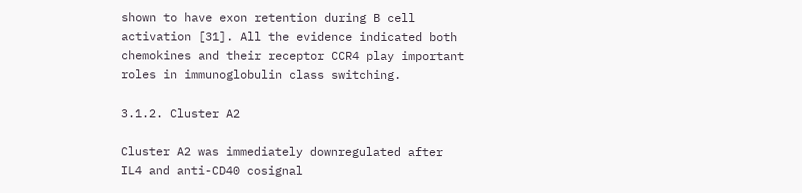shown to have exon retention during B cell activation [31]. All the evidence indicated both chemokines and their receptor CCR4 play important roles in immunoglobulin class switching.

3.1.2. Cluster A2

Cluster A2 was immediately downregulated after IL4 and anti-CD40 cosignal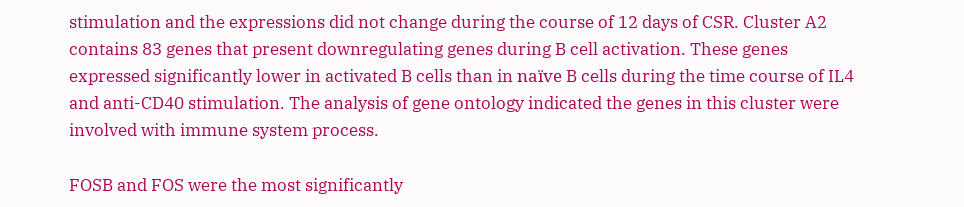stimulation and the expressions did not change during the course of 12 days of CSR. Cluster A2 contains 83 genes that present downregulating genes during B cell activation. These genes expressed significantly lower in activated B cells than in naïve B cells during the time course of IL4 and anti-CD40 stimulation. The analysis of gene ontology indicated the genes in this cluster were involved with immune system process.

FOSB and FOS were the most significantly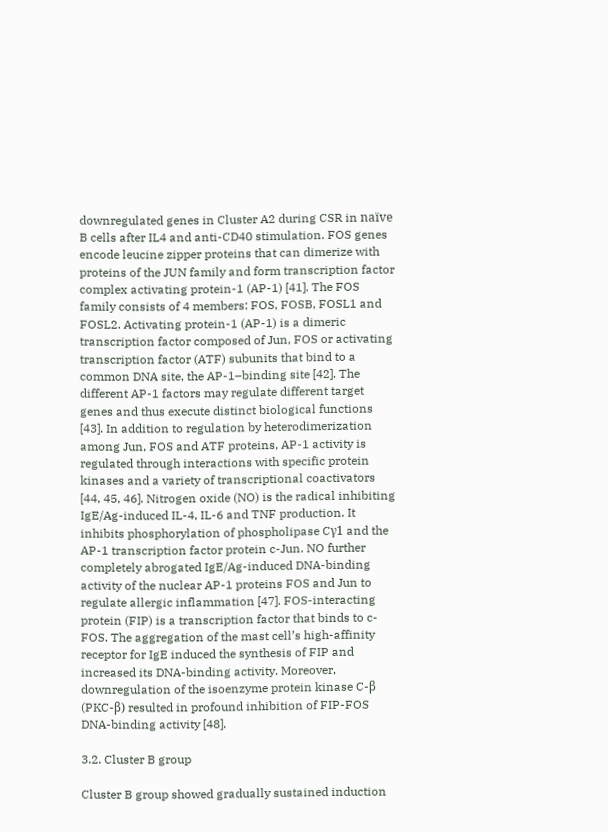downregulated genes in Cluster A2 during CSR in naïve B cells after IL4 and anti-CD40 stimulation. FOS genes encode leucine zipper proteins that can dimerize with proteins of the JUN family and form transcription factor complex activating protein-1 (AP-1) [41]. The FOS family consists of 4 members: FOS, FOSB, FOSL1 and FOSL2. Activating protein-1 (AP-1) is a dimeric transcription factor composed of Jun, FOS or activating transcription factor (ATF) subunits that bind to a common DNA site, the AP-1–binding site [42]. The different AP-1 factors may regulate different target genes and thus execute distinct biological functions [43]. In addition to regulation by heterodimerization among Jun, FOS and ATF proteins, AP-1 activity is regulated through interactions with specific protein kinases and a variety of transcriptional coactivators [44, 45, 46]. Nitrogen oxide (NO) is the radical inhibiting IgE/Ag-induced IL-4, IL-6 and TNF production. It inhibits phosphorylation of phospholipase Cγ1 and the AP-1 transcription factor protein c-Jun. NO further completely abrogated IgE/Ag-induced DNA-binding activity of the nuclear AP-1 proteins FOS and Jun to regulate allergic inflammation [47]. FOS-interacting protein (FIP) is a transcription factor that binds to c-FOS. The aggregation of the mast cell’s high-affinity receptor for IgE induced the synthesis of FIP and increased its DNA-binding activity. Moreover, downregulation of the isoenzyme protein kinase C-β (PKC-β) resulted in profound inhibition of FIP-FOS DNA-binding activity [48].

3.2. Cluster B group

Cluster B group showed gradually sustained induction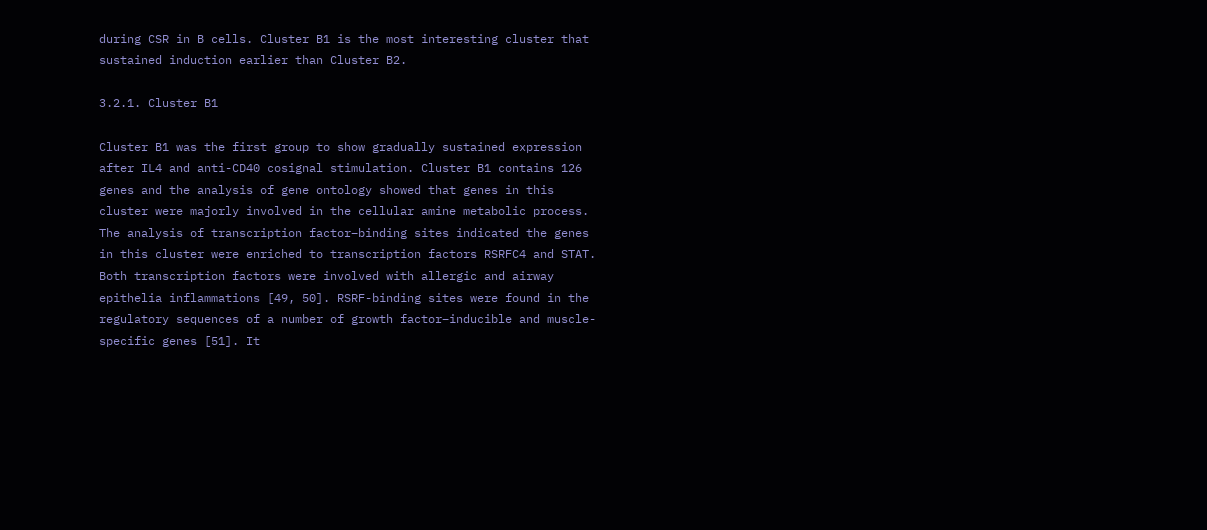during CSR in B cells. Cluster B1 is the most interesting cluster that sustained induction earlier than Cluster B2.

3.2.1. Cluster B1

Cluster B1 was the first group to show gradually sustained expression after IL4 and anti-CD40 cosignal stimulation. Cluster B1 contains 126 genes and the analysis of gene ontology showed that genes in this cluster were majorly involved in the cellular amine metabolic process. The analysis of transcription factor–binding sites indicated the genes in this cluster were enriched to transcription factors RSRFC4 and STAT. Both transcription factors were involved with allergic and airway epithelia inflammations [49, 50]. RSRF-binding sites were found in the regulatory sequences of a number of growth factor–inducible and muscle-specific genes [51]. It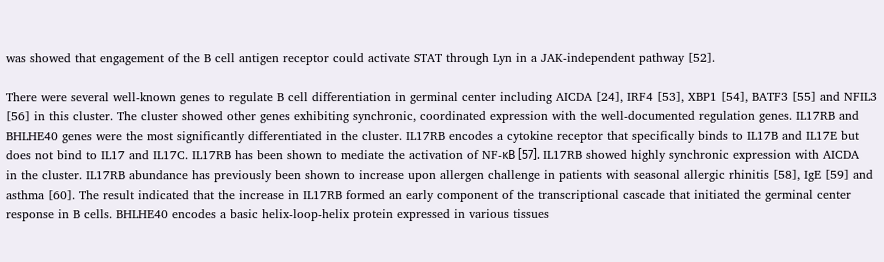was showed that engagement of the B cell antigen receptor could activate STAT through Lyn in a JAK-independent pathway [52].

There were several well-known genes to regulate B cell differentiation in germinal center including AICDA [24], IRF4 [53], XBP1 [54], BATF3 [55] and NFIL3 [56] in this cluster. The cluster showed other genes exhibiting synchronic, coordinated expression with the well-documented regulation genes. IL17RB and BHLHE40 genes were the most significantly differentiated in the cluster. IL17RB encodes a cytokine receptor that specifically binds to IL17B and IL17E but does not bind to IL17 and IL17C. IL17RB has been shown to mediate the activation of NF-κB [57]. IL17RB showed highly synchronic expression with AICDA in the cluster. IL17RB abundance has previously been shown to increase upon allergen challenge in patients with seasonal allergic rhinitis [58], IgE [59] and asthma [60]. The result indicated that the increase in IL17RB formed an early component of the transcriptional cascade that initiated the germinal center response in B cells. BHLHE40 encodes a basic helix-loop-helix protein expressed in various tissues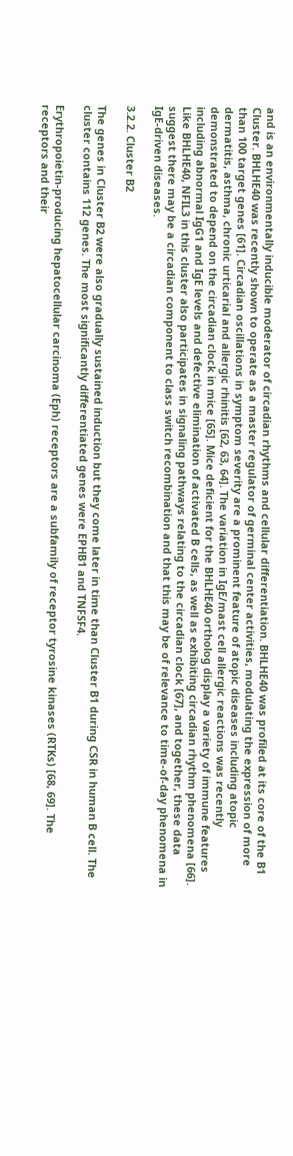and is an environmentally inducible moderator of circadian rhythms and cellular differentiation. BHLHE40 was profiled at its core of the B1 Cluster. BHLHE40 was recently shown to operate as a master regulator of germinal center activities, modulating the expression of more than 100 target genes [61]. Circadian oscillations in symptom severity are a prominent feature of atopic diseases including atopic dermatitis, asthma, chronic urticarial and allergic rhinitis [62, 63, 64]. The variation in IgE/mast cell allergic reactions was recently demonstrated to depend on the circadian clock in mice [65]. Mice deficient for the BHLHE40 ortholog display a variety of immune features including abnormal IgG1 and IgE levels and defective elimination of activated B cells, as well as exhibiting circadian rhythm phenomena [66]. Like BHLHE40, NFIL3 in this cluster also participates in signaling pathways relating to the circadian clock [67], and together, these data suggest there may be a circadian component to class switch recombination and that this may be of relevance to time-of-day phenomena in IgE-driven diseases.

3.2.2. Cluster B2

The genes in Cluster B2 were also gradually sustained induction but they come later in time than Cluster B1 during CSR in human B cell. The cluster contains 112 genes. The most significantly differentiated genes were EPHB1 and TNFSF4.

Erythropoietin-producing hepatocellular carcinoma (Eph) receptors are a subfamily of receptor tyrosine kinases (RTKs) [68, 69]. The receptors and their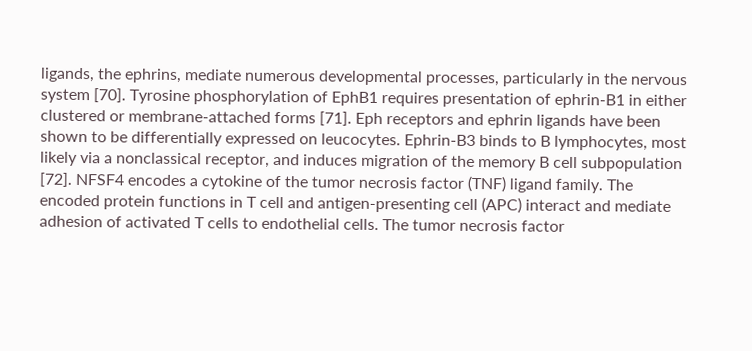ligands, the ephrins, mediate numerous developmental processes, particularly in the nervous system [70]. Tyrosine phosphorylation of EphB1 requires presentation of ephrin-B1 in either clustered or membrane-attached forms [71]. Eph receptors and ephrin ligands have been shown to be differentially expressed on leucocytes. Ephrin-B3 binds to B lymphocytes, most likely via a nonclassical receptor, and induces migration of the memory B cell subpopulation [72]. NFSF4 encodes a cytokine of the tumor necrosis factor (TNF) ligand family. The encoded protein functions in T cell and antigen-presenting cell (APC) interact and mediate adhesion of activated T cells to endothelial cells. The tumor necrosis factor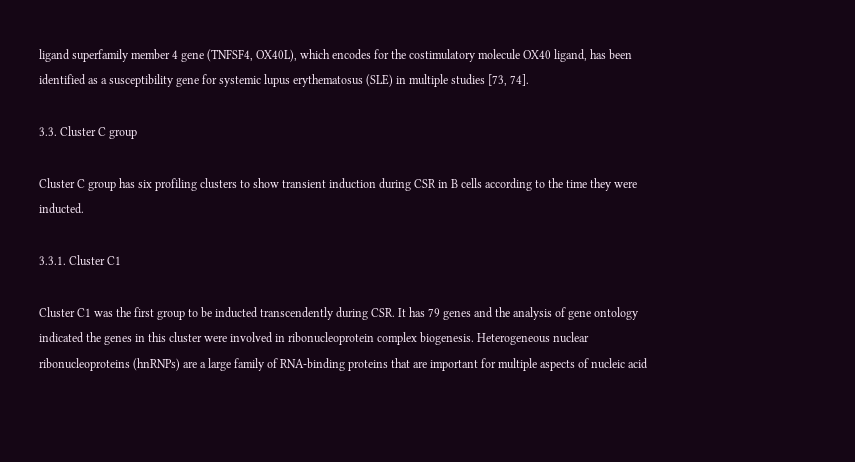ligand superfamily member 4 gene (TNFSF4, OX40L), which encodes for the costimulatory molecule OX40 ligand, has been identified as a susceptibility gene for systemic lupus erythematosus (SLE) in multiple studies [73, 74].

3.3. Cluster C group

Cluster C group has six profiling clusters to show transient induction during CSR in B cells according to the time they were inducted.

3.3.1. Cluster C1

Cluster C1 was the first group to be inducted transcendently during CSR. It has 79 genes and the analysis of gene ontology indicated the genes in this cluster were involved in ribonucleoprotein complex biogenesis. Heterogeneous nuclear ribonucleoproteins (hnRNPs) are a large family of RNA-binding proteins that are important for multiple aspects of nucleic acid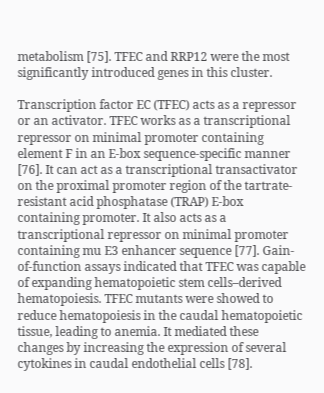metabolism [75]. TFEC and RRP12 were the most significantly introduced genes in this cluster.

Transcription factor EC (TFEC) acts as a repressor or an activator. TFEC works as a transcriptional repressor on minimal promoter containing element F in an E-box sequence-specific manner [76]. It can act as a transcriptional transactivator on the proximal promoter region of the tartrate-resistant acid phosphatase (TRAP) E-box containing promoter. It also acts as a transcriptional repressor on minimal promoter containing mu E3 enhancer sequence [77]. Gain-of-function assays indicated that TFEC was capable of expanding hematopoietic stem cells–derived hematopoiesis. TFEC mutants were showed to reduce hematopoiesis in the caudal hematopoietic tissue, leading to anemia. It mediated these changes by increasing the expression of several cytokines in caudal endothelial cells [78].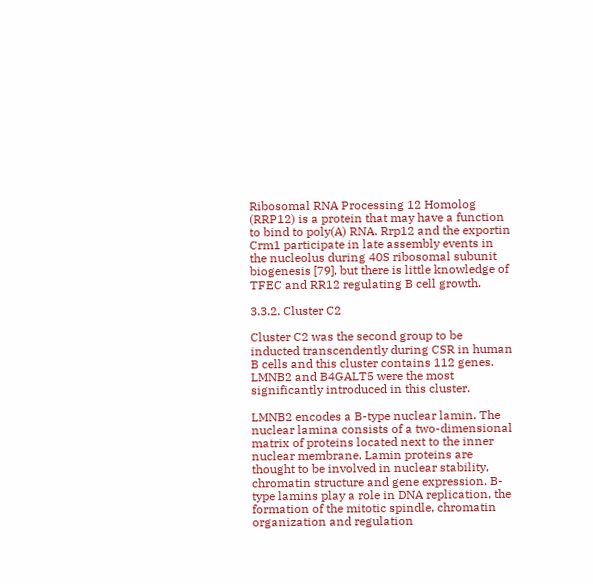Ribosomal RNA Processing 12 Homolog (RRP12) is a protein that may have a function to bind to poly(A) RNA. Rrp12 and the exportin Crm1 participate in late assembly events in the nucleolus during 40S ribosomal subunit biogenesis [79], but there is little knowledge of TFEC and RR12 regulating B cell growth.

3.3.2. Cluster C2

Cluster C2 was the second group to be inducted transcendently during CSR in human B cells and this cluster contains 112 genes. LMNB2 and B4GALT5 were the most significantly introduced in this cluster.

LMNB2 encodes a B-type nuclear lamin. The nuclear lamina consists of a two-dimensional matrix of proteins located next to the inner nuclear membrane. Lamin proteins are thought to be involved in nuclear stability, chromatin structure and gene expression. B-type lamins play a role in DNA replication, the formation of the mitotic spindle, chromatin organization and regulation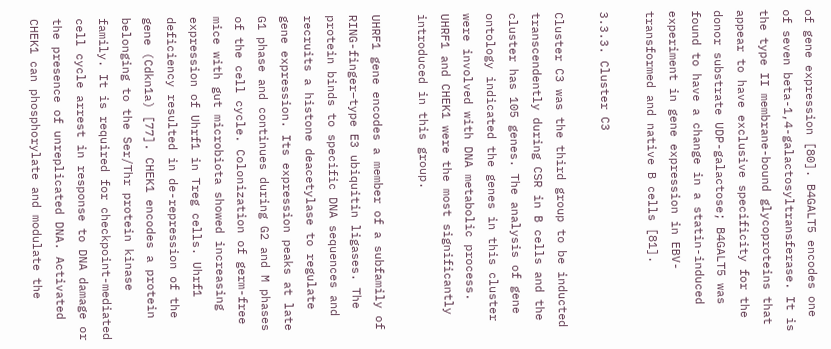of gene expression [80]. B4GALT5 encodes one of seven beta-1,4-galactosyltransferase. It is the type II membrane-bound glycoproteins that appear to have exclusive specificity for the donor substrate UDP-galactose; B4GALT5 was found to have a change in a statin-induced experiment in gene expression in EBV-transformed and native B cells [81].

3.3.3. Cluster C3

Cluster C3 was the third group to be inducted transcendently during CSR in B cells and the cluster has 105 genes. The analysis of gene ontology indicated the genes in this cluster were involved with DNA metabolic process. UHRF1 and CHEK1 were the most significantly introduced in this group.

UHRF1 gene encodes a member of a subfamily of RING-finger–type E3 ubiquitin ligases. The protein binds to specific DNA sequences and recruits a histone deacetylase to regulate gene expression. Its expression peaks at late G1 phase and continues during G2 and M phases of the cell cycle. Colonization of germ-free mice with gut microbiota showed increasing expression of Uhrf1 in Treg cells. Uhrf1 deficiency resulted in de-repression of the gene (Cdkn1a) [77]. CHEK1 encodes a protein belonging to the Ser/Thr protein kinase family. It is required for checkpoint-mediated cell cycle arrest in response to DNA damage or the presence of unreplicated DNA. Activated CHEK1 can phosphorylate and modulate the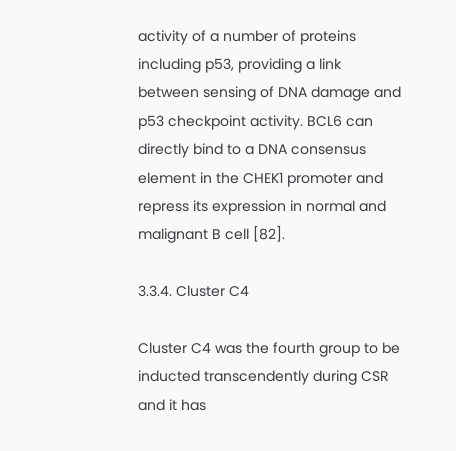activity of a number of proteins including p53, providing a link between sensing of DNA damage and p53 checkpoint activity. BCL6 can directly bind to a DNA consensus element in the CHEK1 promoter and repress its expression in normal and malignant B cell [82].

3.3.4. Cluster C4

Cluster C4 was the fourth group to be inducted transcendently during CSR and it has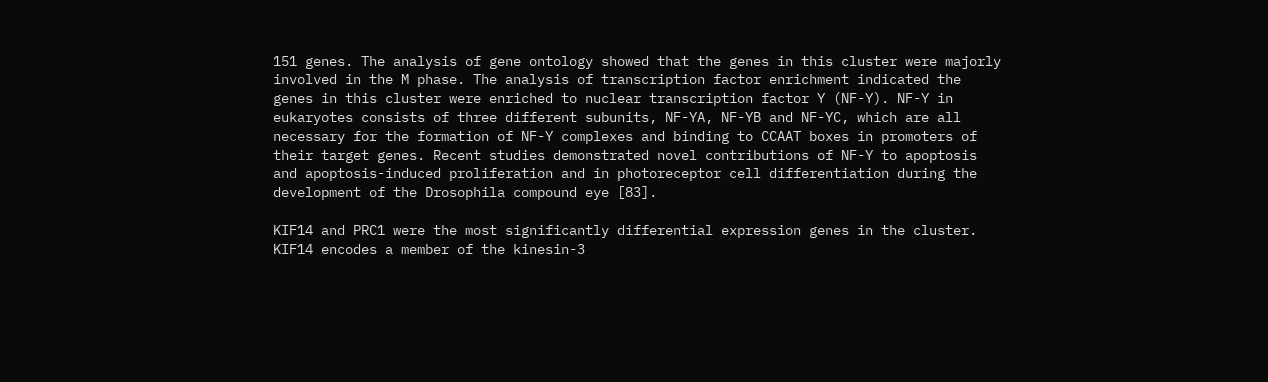151 genes. The analysis of gene ontology showed that the genes in this cluster were majorly involved in the M phase. The analysis of transcription factor enrichment indicated the genes in this cluster were enriched to nuclear transcription factor Y (NF-Y). NF-Y in eukaryotes consists of three different subunits, NF-YA, NF-YB and NF-YC, which are all necessary for the formation of NF-Y complexes and binding to CCAAT boxes in promoters of their target genes. Recent studies demonstrated novel contributions of NF-Y to apoptosis and apoptosis-induced proliferation and in photoreceptor cell differentiation during the development of the Drosophila compound eye [83].

KIF14 and PRC1 were the most significantly differential expression genes in the cluster. KIF14 encodes a member of the kinesin-3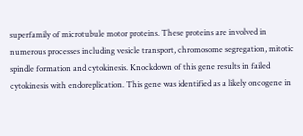superfamily of microtubule motor proteins. These proteins are involved in numerous processes including vesicle transport, chromosome segregation, mitotic spindle formation and cytokinesis. Knockdown of this gene results in failed cytokinesis with endoreplication. This gene was identified as a likely oncogene in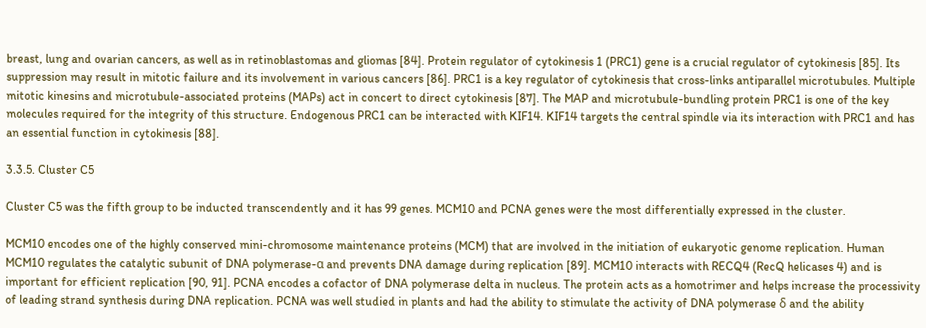breast, lung and ovarian cancers, as well as in retinoblastomas and gliomas [84]. Protein regulator of cytokinesis 1 (PRC1) gene is a crucial regulator of cytokinesis [85]. Its suppression may result in mitotic failure and its involvement in various cancers [86]. PRC1 is a key regulator of cytokinesis that cross-links antiparallel microtubules. Multiple mitotic kinesins and microtubule-associated proteins (MAPs) act in concert to direct cytokinesis [87]. The MAP and microtubule-bundling protein PRC1 is one of the key molecules required for the integrity of this structure. Endogenous PRC1 can be interacted with KIF14. KIF14 targets the central spindle via its interaction with PRC1 and has an essential function in cytokinesis [88].

3.3.5. Cluster C5

Cluster C5 was the fifth group to be inducted transcendently and it has 99 genes. MCM10 and PCNA genes were the most differentially expressed in the cluster.

MCM10 encodes one of the highly conserved mini-chromosome maintenance proteins (MCM) that are involved in the initiation of eukaryotic genome replication. Human MCM10 regulates the catalytic subunit of DNA polymerase-α and prevents DNA damage during replication [89]. MCM10 interacts with RECQ4 (RecQ helicases 4) and is important for efficient replication [90, 91]. PCNA encodes a cofactor of DNA polymerase delta in nucleus. The protein acts as a homotrimer and helps increase the processivity of leading strand synthesis during DNA replication. PCNA was well studied in plants and had the ability to stimulate the activity of DNA polymerase δ and the ability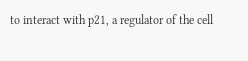to interact with p21, a regulator of the cell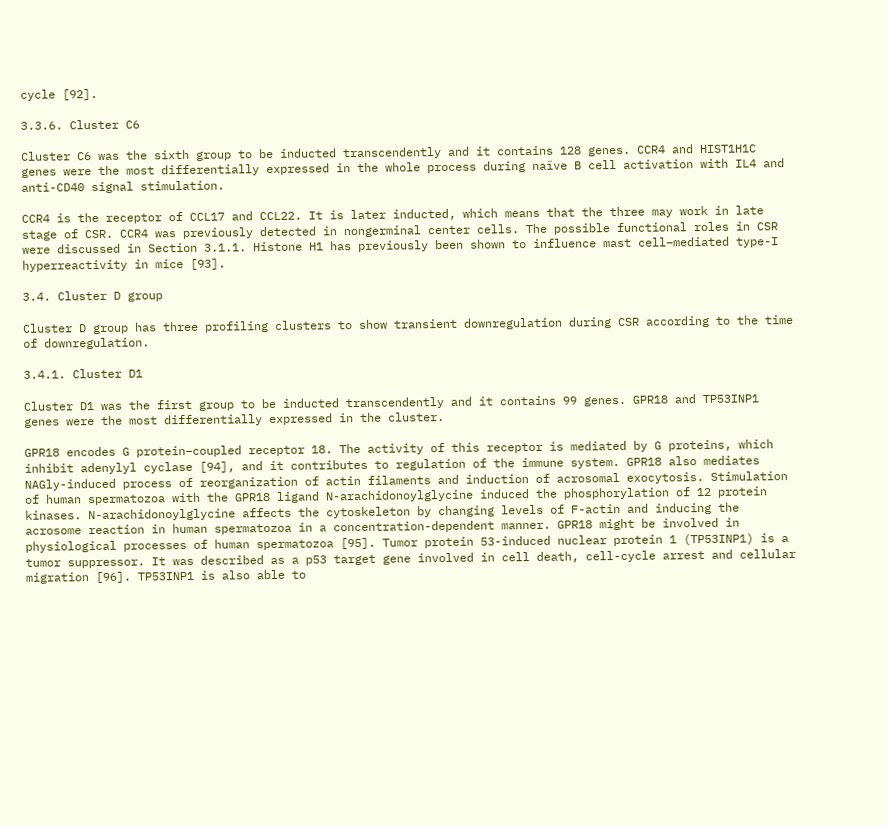cycle [92].

3.3.6. Cluster C6

Cluster C6 was the sixth group to be inducted transcendently and it contains 128 genes. CCR4 and HIST1H1C genes were the most differentially expressed in the whole process during naïve B cell activation with IL4 and anti-CD40 signal stimulation.

CCR4 is the receptor of CCL17 and CCL22. It is later inducted, which means that the three may work in late stage of CSR. CCR4 was previously detected in nongerminal center cells. The possible functional roles in CSR were discussed in Section 3.1.1. Histone H1 has previously been shown to influence mast cell–mediated type-I hyperreactivity in mice [93].

3.4. Cluster D group

Cluster D group has three profiling clusters to show transient downregulation during CSR according to the time of downregulation.

3.4.1. Cluster D1

Cluster D1 was the first group to be inducted transcendently and it contains 99 genes. GPR18 and TP53INP1 genes were the most differentially expressed in the cluster.

GPR18 encodes G protein–coupled receptor 18. The activity of this receptor is mediated by G proteins, which inhibit adenylyl cyclase [94], and it contributes to regulation of the immune system. GPR18 also mediates NAGly-induced process of reorganization of actin filaments and induction of acrosomal exocytosis. Stimulation of human spermatozoa with the GPR18 ligand N-arachidonoylglycine induced the phosphorylation of 12 protein kinases. N-arachidonoylglycine affects the cytoskeleton by changing levels of F-actin and inducing the acrosome reaction in human spermatozoa in a concentration-dependent manner. GPR18 might be involved in physiological processes of human spermatozoa [95]. Tumor protein 53-induced nuclear protein 1 (TP53INP1) is a tumor suppressor. It was described as a p53 target gene involved in cell death, cell-cycle arrest and cellular migration [96]. TP53INP1 is also able to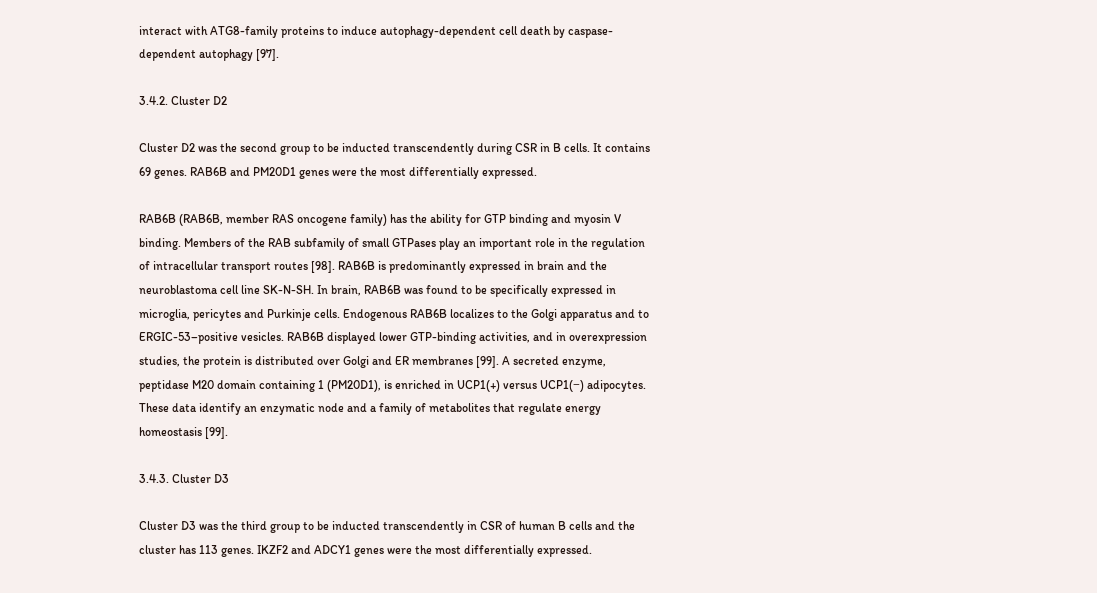interact with ATG8-family proteins to induce autophagy-dependent cell death by caspase-dependent autophagy [97].

3.4.2. Cluster D2

Cluster D2 was the second group to be inducted transcendently during CSR in B cells. It contains 69 genes. RAB6B and PM20D1 genes were the most differentially expressed.

RAB6B (RAB6B, member RAS oncogene family) has the ability for GTP binding and myosin V binding. Members of the RAB subfamily of small GTPases play an important role in the regulation of intracellular transport routes [98]. RAB6B is predominantly expressed in brain and the neuroblastoma cell line SK-N-SH. In brain, RAB6B was found to be specifically expressed in microglia, pericytes and Purkinje cells. Endogenous RAB6B localizes to the Golgi apparatus and to ERGIC-53–positive vesicles. RAB6B displayed lower GTP-binding activities, and in overexpression studies, the protein is distributed over Golgi and ER membranes [99]. A secreted enzyme, peptidase M20 domain containing 1 (PM20D1), is enriched in UCP1(+) versus UCP1(−) adipocytes. These data identify an enzymatic node and a family of metabolites that regulate energy homeostasis [99].

3.4.3. Cluster D3

Cluster D3 was the third group to be inducted transcendently in CSR of human B cells and the cluster has 113 genes. IKZF2 and ADCY1 genes were the most differentially expressed.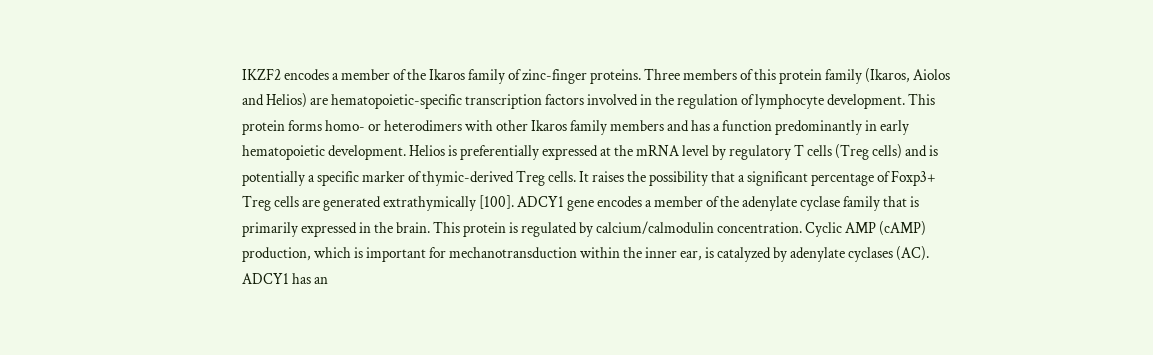IKZF2 encodes a member of the Ikaros family of zinc-finger proteins. Three members of this protein family (Ikaros, Aiolos and Helios) are hematopoietic-specific transcription factors involved in the regulation of lymphocyte development. This protein forms homo- or heterodimers with other Ikaros family members and has a function predominantly in early hematopoietic development. Helios is preferentially expressed at the mRNA level by regulatory T cells (Treg cells) and is potentially a specific marker of thymic-derived Treg cells. It raises the possibility that a significant percentage of Foxp3+ Treg cells are generated extrathymically [100]. ADCY1 gene encodes a member of the adenylate cyclase family that is primarily expressed in the brain. This protein is regulated by calcium/calmodulin concentration. Cyclic AMP (cAMP) production, which is important for mechanotransduction within the inner ear, is catalyzed by adenylate cyclases (AC). ADCY1 has an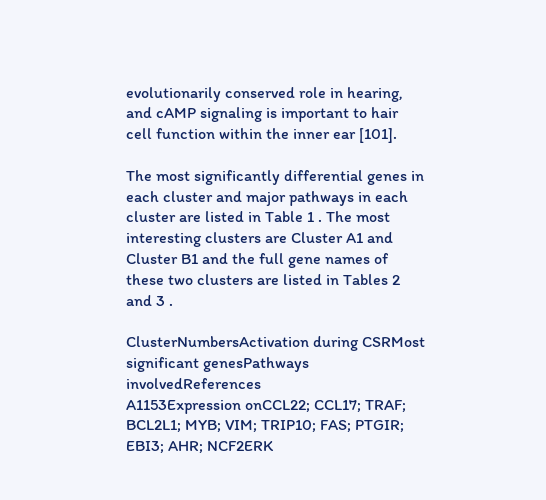evolutionarily conserved role in hearing, and cAMP signaling is important to hair cell function within the inner ear [101].

The most significantly differential genes in each cluster and major pathways in each cluster are listed in Table 1 . The most interesting clusters are Cluster A1 and Cluster B1 and the full gene names of these two clusters are listed in Tables 2 and 3 .

ClusterNumbersActivation during CSRMost significant genesPathways involvedReferences
A1153Expression onCCL22; CCL17; TRAF; BCL2L1; MYB; VIM; TRIP10; FAS; PTGIR; EBI3; AHR; NCF2ERK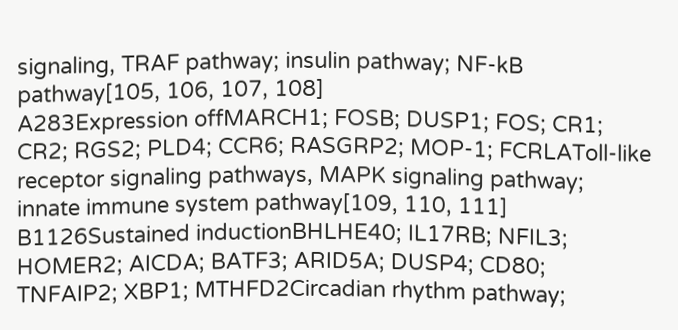signaling, TRAF pathway; insulin pathway; NF-kB pathway[105, 106, 107, 108]
A283Expression offMARCH1; FOSB; DUSP1; FOS; CR1; CR2; RGS2; PLD4; CCR6; RASGRP2; MOP-1; FCRLAToll-like receptor signaling pathways, MAPK signaling pathway; innate immune system pathway[109, 110, 111]
B1126Sustained inductionBHLHE40; IL17RB; NFIL3; HOMER2; AICDA; BATF3; ARID5A; DUSP4; CD80; TNFAIP2; XBP1; MTHFD2Circadian rhythm pathway;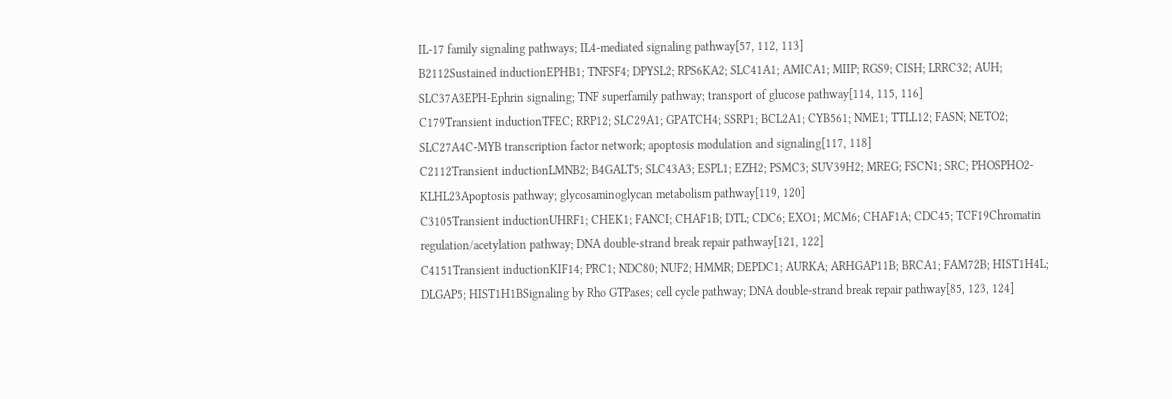IL-17 family signaling pathways; IL4-mediated signaling pathway[57, 112, 113]
B2112Sustained inductionEPHB1; TNFSF4; DPYSL2; RPS6KA2; SLC41A1; AMICA1; MIIP; RGS9; CISH; LRRC32; AUH; SLC37A3EPH-Ephrin signaling; TNF superfamily pathway; transport of glucose pathway[114, 115, 116]
C179Transient inductionTFEC; RRP12; SLC29A1; GPATCH4; SSRP1; BCL2A1; CYB561; NME1; TTLL12; FASN; NETO2; SLC27A4C-MYB transcription factor network; apoptosis modulation and signaling[117, 118]
C2112Transient inductionLMNB2; B4GALT5; SLC43A3; ESPL1; EZH2; PSMC3; SUV39H2; MREG; FSCN1; SRC; PHOSPHO2-KLHL23Apoptosis pathway; glycosaminoglycan metabolism pathway[119, 120]
C3105Transient inductionUHRF1; CHEK1; FANCI; CHAF1B; DTL; CDC6; EXO1; MCM6; CHAF1A; CDC45; TCF19Chromatin regulation/acetylation pathway; DNA double-strand break repair pathway[121, 122]
C4151Transient inductionKIF14; PRC1; NDC80; NUF2; HMMR; DEPDC1; AURKA; ARHGAP11B; BRCA1; FAM72B; HIST1H4L; DLGAP5; HIST1H1BSignaling by Rho GTPases; cell cycle pathway; DNA double-strand break repair pathway[85, 123, 124]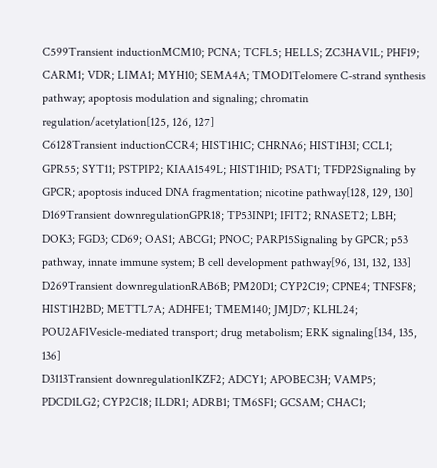C599Transient inductionMCM10; PCNA; TCFL5; HELLS; ZC3HAV1L; PHF19; CARM1; VDR; LIMA1; MYH10; SEMA4A; TMOD1Telomere C-strand synthesis pathway; apoptosis modulation and signaling; chromatin regulation/acetylation[125, 126, 127]
C6128Transient inductionCCR4; HIST1H1C; CHRNA6; HIST1H3I; CCL1; GPR55; SYT11; PSTPIP2; KIAA1549L; HIST1H1D; PSAT1; TFDP2Signaling by GPCR; apoptosis induced DNA fragmentation; nicotine pathway[128, 129, 130]
D169Transient downregulationGPR18; TP53INP1; IFIT2; RNASET2; LBH; DOK3; FGD3; CD69; OAS1; ABCG1; PNOC; PARP15Signaling by GPCR; p53 pathway, innate immune system; B cell development pathway[96, 131, 132, 133]
D269Transient downregulationRAB6B; PM20D1; CYP2C19; CPNE4; TNFSF8; HIST1H2BD; METTL7A; ADHFE1; TMEM140; JMJD7; KLHL24; POU2AF1Vesicle-mediated transport; drug metabolism; ERK signaling[134, 135, 136]
D3113Transient downregulationIKZF2; ADCY1; APOBEC3H; VAMP5; PDCD1LG2; CYP2C18; ILDR1; ADRB1; TM6SF1; GCSAM; CHAC1;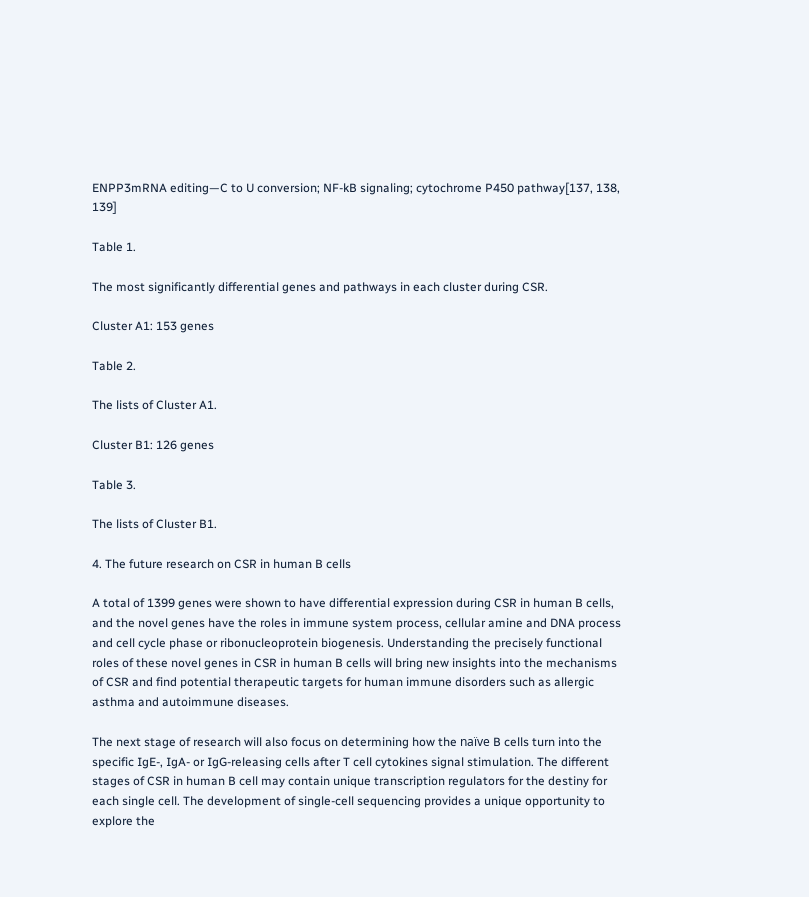ENPP3mRNA editing—C to U conversion; NF-kB signaling; cytochrome P450 pathway[137, 138, 139]

Table 1.

The most significantly differential genes and pathways in each cluster during CSR.

Cluster A1: 153 genes

Table 2.

The lists of Cluster A1.

Cluster B1: 126 genes

Table 3.

The lists of Cluster B1.

4. The future research on CSR in human B cells

A total of 1399 genes were shown to have differential expression during CSR in human B cells, and the novel genes have the roles in immune system process, cellular amine and DNA process and cell cycle phase or ribonucleoprotein biogenesis. Understanding the precisely functional roles of these novel genes in CSR in human B cells will bring new insights into the mechanisms of CSR and find potential therapeutic targets for human immune disorders such as allergic asthma and autoimmune diseases.

The next stage of research will also focus on determining how the naïve B cells turn into the specific IgE-, IgA- or IgG-releasing cells after T cell cytokines signal stimulation. The different stages of CSR in human B cell may contain unique transcription regulators for the destiny for each single cell. The development of single-cell sequencing provides a unique opportunity to explore the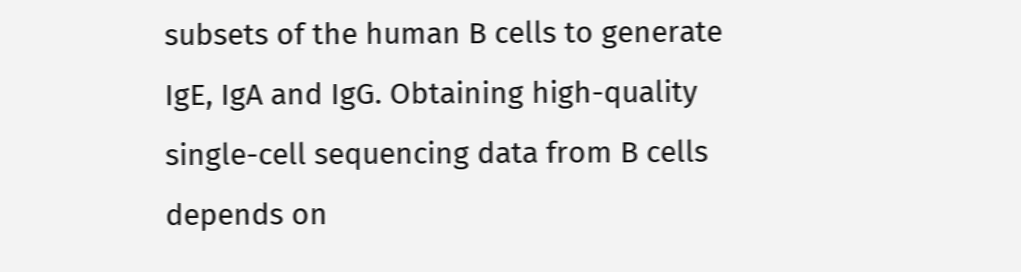subsets of the human B cells to generate IgE, IgA and IgG. Obtaining high-quality single-cell sequencing data from B cells depends on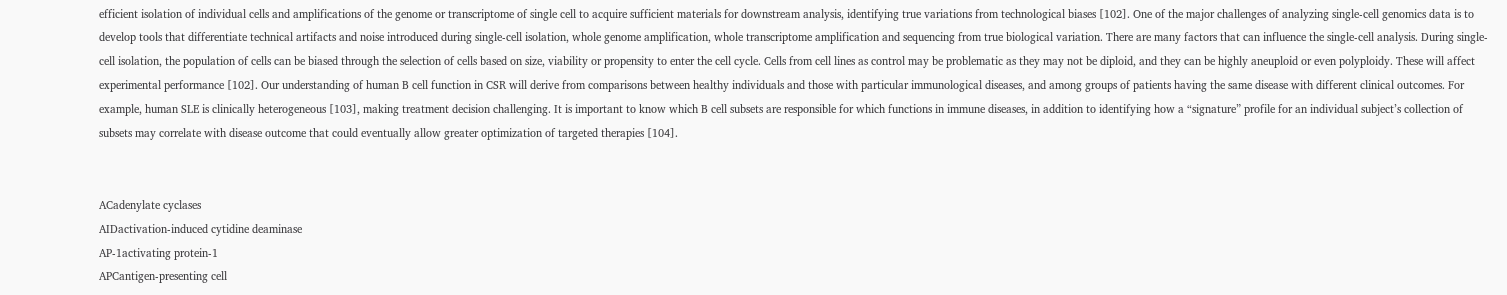efficient isolation of individual cells and amplifications of the genome or transcriptome of single cell to acquire sufficient materials for downstream analysis, identifying true variations from technological biases [102]. One of the major challenges of analyzing single-cell genomics data is to develop tools that differentiate technical artifacts and noise introduced during single-cell isolation, whole genome amplification, whole transcriptome amplification and sequencing from true biological variation. There are many factors that can influence the single-cell analysis. During single-cell isolation, the population of cells can be biased through the selection of cells based on size, viability or propensity to enter the cell cycle. Cells from cell lines as control may be problematic as they may not be diploid, and they can be highly aneuploid or even polyploidy. These will affect experimental performance [102]. Our understanding of human B cell function in CSR will derive from comparisons between healthy individuals and those with particular immunological diseases, and among groups of patients having the same disease with different clinical outcomes. For example, human SLE is clinically heterogeneous [103], making treatment decision challenging. It is important to know which B cell subsets are responsible for which functions in immune diseases, in addition to identifying how a “signature” profile for an individual subject’s collection of subsets may correlate with disease outcome that could eventually allow greater optimization of targeted therapies [104].


ACadenylate cyclases
AIDactivation-induced cytidine deaminase
AP-1activating protein-1
APCantigen-presenting cell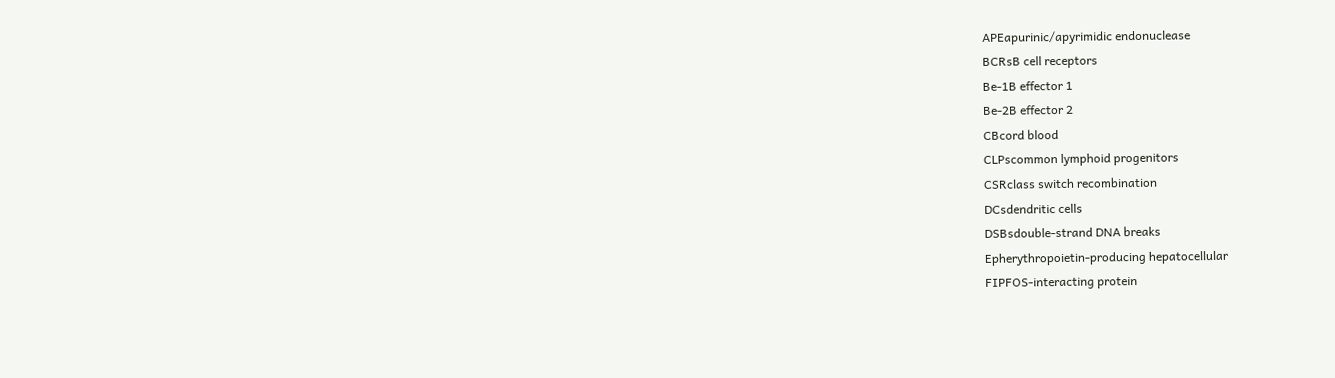APEapurinic/apyrimidic endonuclease
BCRsB cell receptors
Be-1B effector 1
Be-2B effector 2
CBcord blood
CLPscommon lymphoid progenitors
CSRclass switch recombination
DCsdendritic cells
DSBsdouble-strand DNA breaks
Epherythropoietin-producing hepatocellular
FIPFOS-interacting protein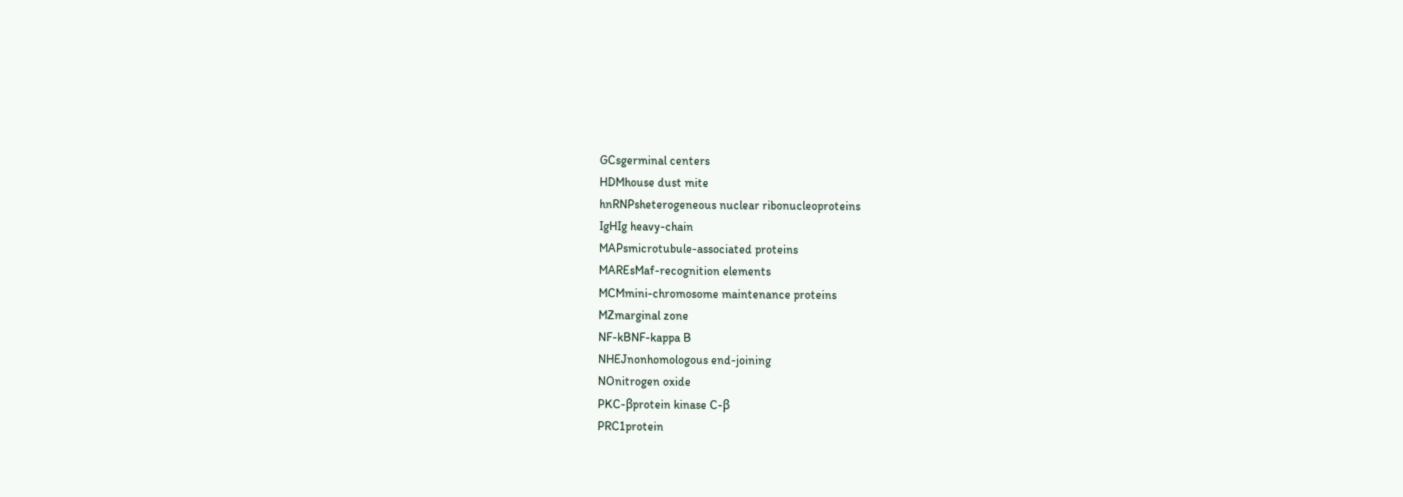GCsgerminal centers
HDMhouse dust mite
hnRNPsheterogeneous nuclear ribonucleoproteins
IgHIg heavy-chain
MAPsmicrotubule-associated proteins
MAREsMaf-recognition elements
MCMmini-chromosome maintenance proteins
MZmarginal zone
NF-kBNF-kappa B
NHEJnonhomologous end-joining
NOnitrogen oxide
PKC-βprotein kinase C-β
PRC1protein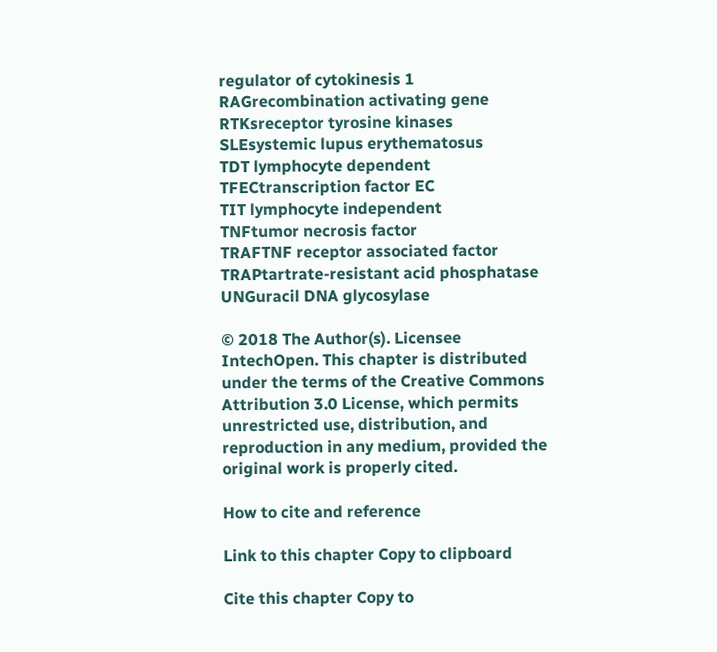regulator of cytokinesis 1
RAGrecombination activating gene
RTKsreceptor tyrosine kinases
SLEsystemic lupus erythematosus
TDT lymphocyte dependent
TFECtranscription factor EC
TIT lymphocyte independent
TNFtumor necrosis factor
TRAFTNF receptor associated factor
TRAPtartrate-resistant acid phosphatase
UNGuracil DNA glycosylase

© 2018 The Author(s). Licensee IntechOpen. This chapter is distributed under the terms of the Creative Commons Attribution 3.0 License, which permits unrestricted use, distribution, and reproduction in any medium, provided the original work is properly cited.

How to cite and reference

Link to this chapter Copy to clipboard

Cite this chapter Copy to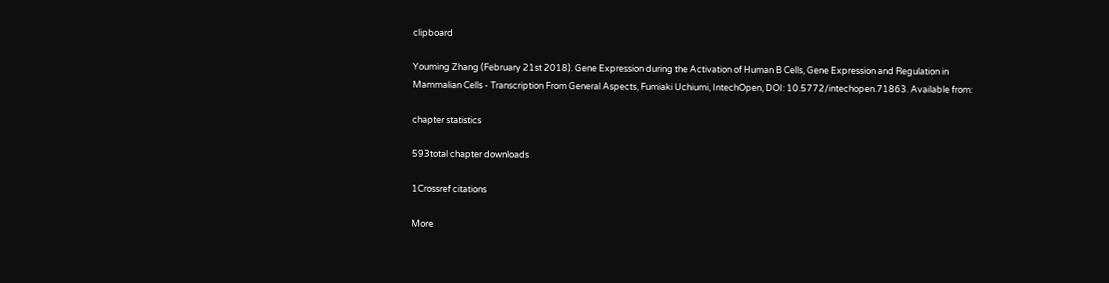clipboard

Youming Zhang (February 21st 2018). Gene Expression during the Activation of Human B Cells, Gene Expression and Regulation in Mammalian Cells - Transcription From General Aspects, Fumiaki Uchiumi, IntechOpen, DOI: 10.5772/intechopen.71863. Available from:

chapter statistics

593total chapter downloads

1Crossref citations

More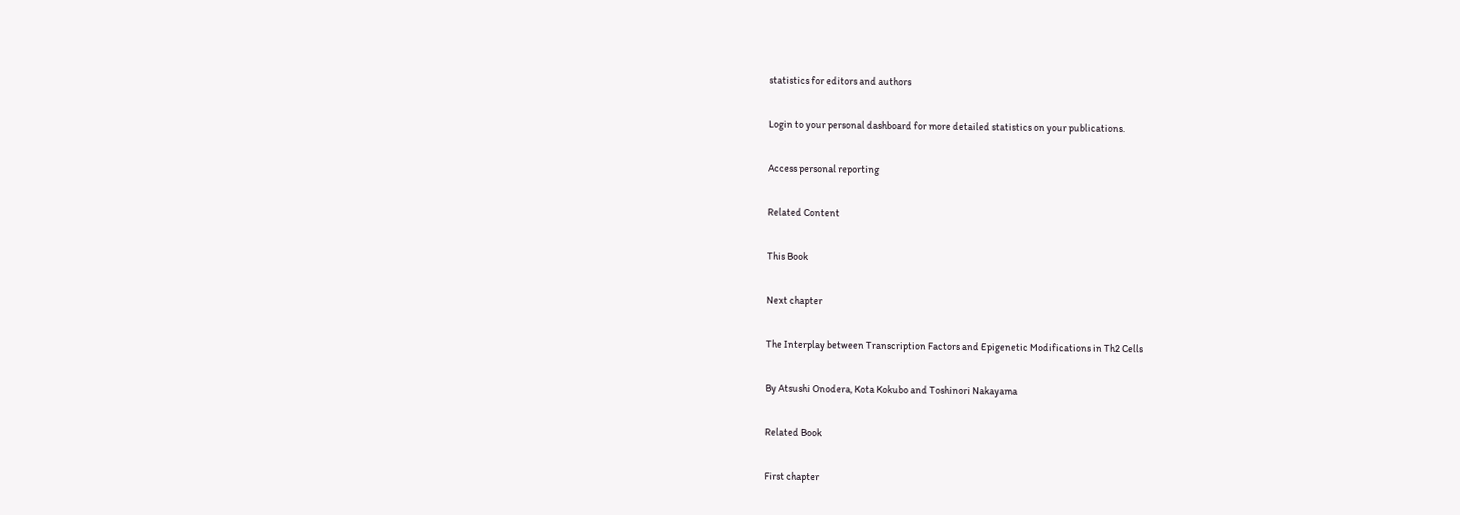statistics for editors and authors

Login to your personal dashboard for more detailed statistics on your publications.

Access personal reporting

Related Content

This Book

Next chapter

The Interplay between Transcription Factors and Epigenetic Modifications in Th2 Cells

By Atsushi Onodera, Kota Kokubo and Toshinori Nakayama

Related Book

First chapter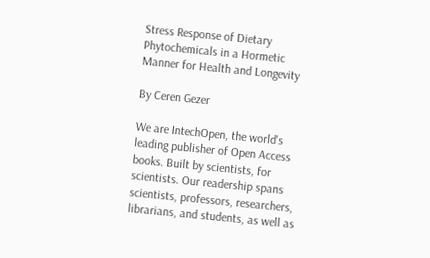Stress Response of Dietary Phytochemicals in a Hormetic Manner for Health and Longevity

By Ceren Gezer

We are IntechOpen, the world's leading publisher of Open Access books. Built by scientists, for scientists. Our readership spans scientists, professors, researchers, librarians, and students, as well as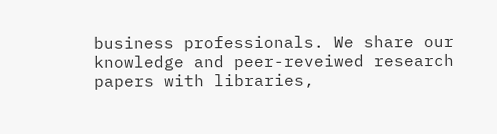business professionals. We share our knowledge and peer-reveiwed research papers with libraries,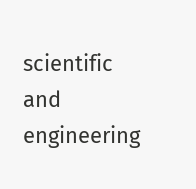scientific and engineering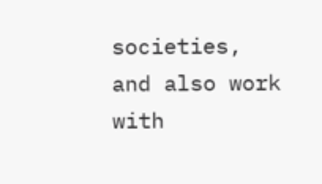societies, and also work with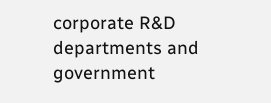corporate R&D departments and government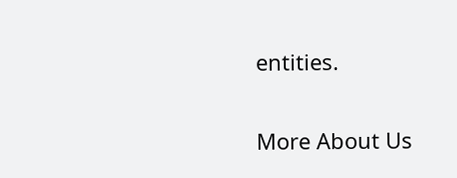entities.

More About Us